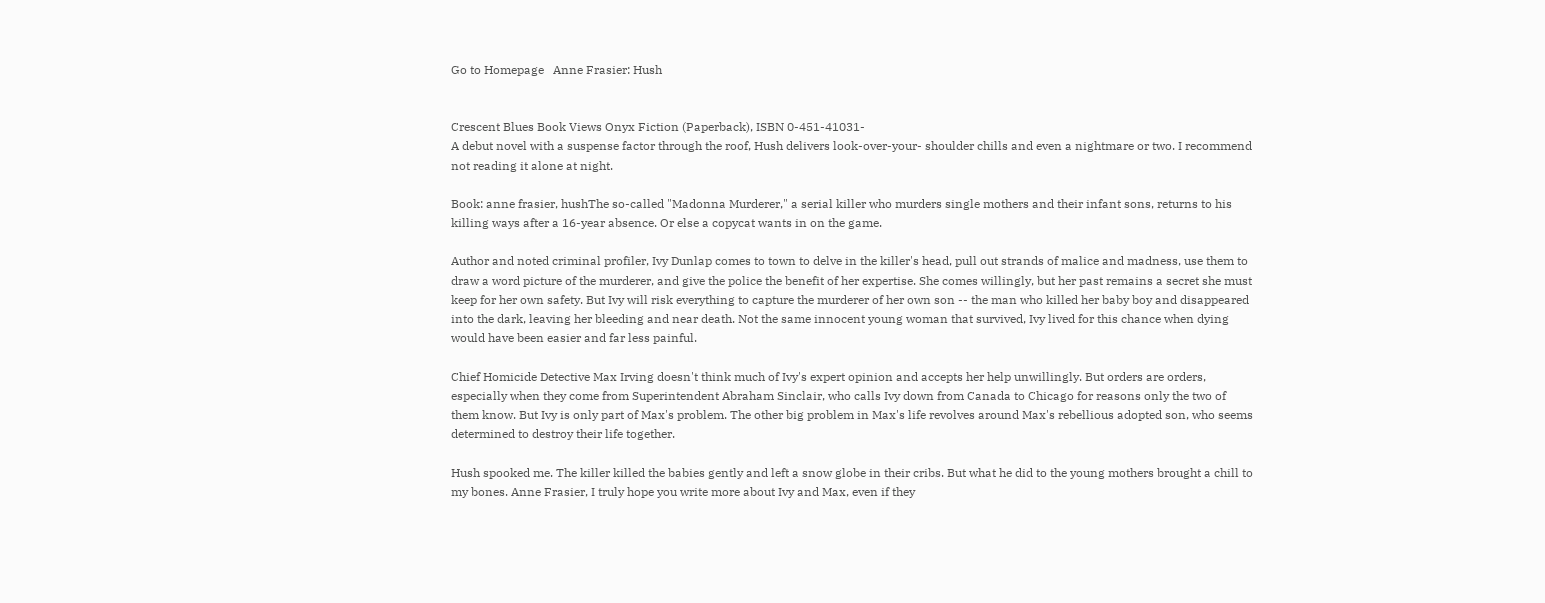Go to Homepage   Anne Frasier: Hush


Crescent Blues Book Views Onyx Fiction (Paperback), ISBN 0-451-41031-
A debut novel with a suspense factor through the roof, Hush delivers look-over-your- shoulder chills and even a nightmare or two. I recommend not reading it alone at night.

Book: anne frasier, hushThe so-called "Madonna Murderer," a serial killer who murders single mothers and their infant sons, returns to his killing ways after a 16-year absence. Or else a copycat wants in on the game.

Author and noted criminal profiler, Ivy Dunlap comes to town to delve in the killer's head, pull out strands of malice and madness, use them to draw a word picture of the murderer, and give the police the benefit of her expertise. She comes willingly, but her past remains a secret she must keep for her own safety. But Ivy will risk everything to capture the murderer of her own son -- the man who killed her baby boy and disappeared into the dark, leaving her bleeding and near death. Not the same innocent young woman that survived, Ivy lived for this chance when dying would have been easier and far less painful.

Chief Homicide Detective Max Irving doesn't think much of Ivy's expert opinion and accepts her help unwillingly. But orders are orders, especially when they come from Superintendent Abraham Sinclair, who calls Ivy down from Canada to Chicago for reasons only the two of them know. But Ivy is only part of Max's problem. The other big problem in Max's life revolves around Max's rebellious adopted son, who seems determined to destroy their life together.

Hush spooked me. The killer killed the babies gently and left a snow globe in their cribs. But what he did to the young mothers brought a chill to my bones. Anne Frasier, I truly hope you write more about Ivy and Max, even if they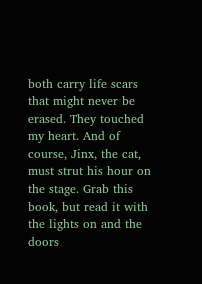both carry life scars that might never be erased. They touched my heart. And of course, Jinx, the cat, must strut his hour on the stage. Grab this book, but read it with the lights on and the doors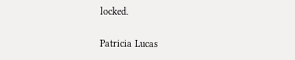locked.

Patricia Lucas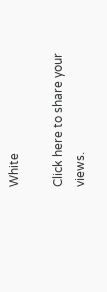White

Click here to share your views.